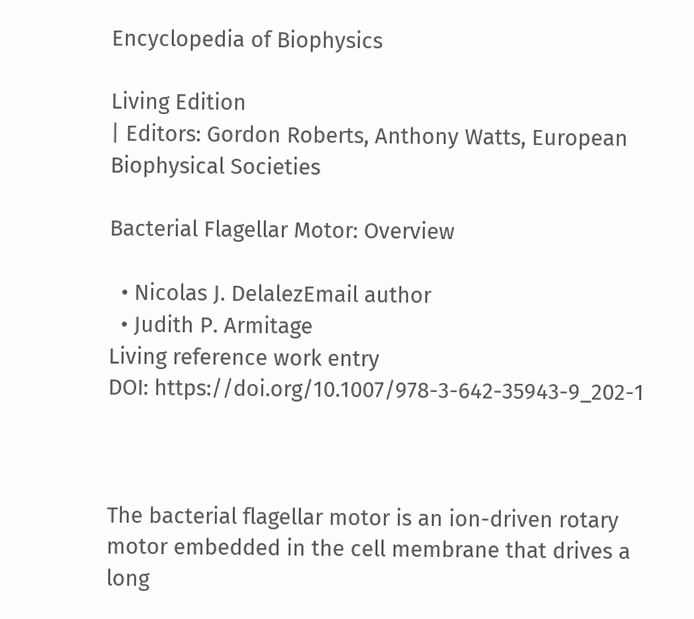Encyclopedia of Biophysics

Living Edition
| Editors: Gordon Roberts, Anthony Watts, European Biophysical Societies

Bacterial Flagellar Motor: Overview

  • Nicolas J. DelalezEmail author
  • Judith P. Armitage
Living reference work entry
DOI: https://doi.org/10.1007/978-3-642-35943-9_202-1



The bacterial flagellar motor is an ion-driven rotary motor embedded in the cell membrane that drives a long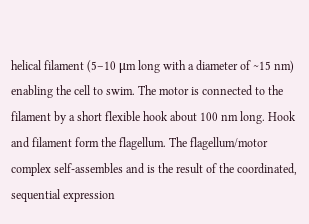helical filament (5–10 μm long with a diameter of ∼15 nm) enabling the cell to swim. The motor is connected to the filament by a short flexible hook about 100 nm long. Hook and filament form the flagellum. The flagellum/motor complex self-assembles and is the result of the coordinated, sequential expression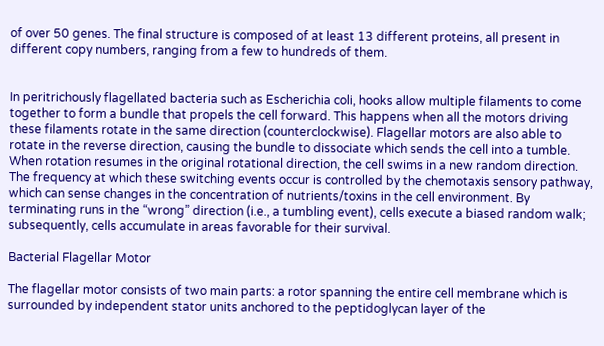of over 50 genes. The final structure is composed of at least 13 different proteins, all present in different copy numbers, ranging from a few to hundreds of them.


In peritrichously flagellated bacteria such as Escherichia coli, hooks allow multiple filaments to come together to form a bundle that propels the cell forward. This happens when all the motors driving these filaments rotate in the same direction (counterclockwise). Flagellar motors are also able to rotate in the reverse direction, causing the bundle to dissociate which sends the cell into a tumble. When rotation resumes in the original rotational direction, the cell swims in a new random direction. The frequency at which these switching events occur is controlled by the chemotaxis sensory pathway, which can sense changes in the concentration of nutrients/toxins in the cell environment. By terminating runs in the “wrong” direction (i.e., a tumbling event), cells execute a biased random walk; subsequently, cells accumulate in areas favorable for their survival.

Bacterial Flagellar Motor

The flagellar motor consists of two main parts: a rotor spanning the entire cell membrane which is surrounded by independent stator units anchored to the peptidoglycan layer of the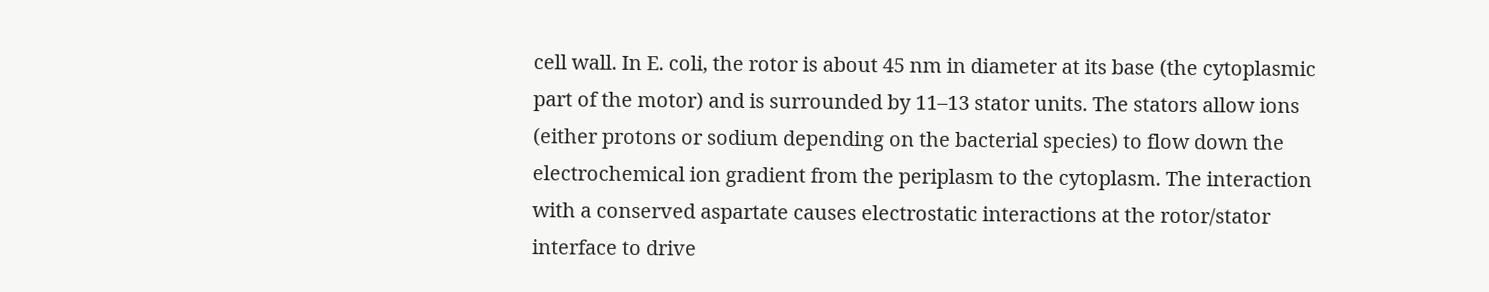cell wall. In E. coli, the rotor is about 45 nm in diameter at its base (the cytoplasmic part of the motor) and is surrounded by 11–13 stator units. The stators allow ions (either protons or sodium depending on the bacterial species) to flow down the electrochemical ion gradient from the periplasm to the cytoplasm. The interaction with a conserved aspartate causes electrostatic interactions at the rotor/stator interface to drive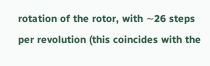rotation of the rotor, with ∼26 steps per revolution (this coincides with the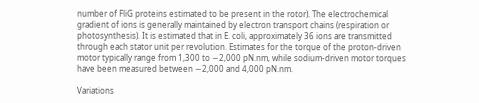number of FliG proteins estimated to be present in the rotor). The electrochemical gradient of ions is generally maintained by electron transport chains (respiration or photosynthesis). It is estimated that in E. coli, approximately 36 ions are transmitted through each stator unit per revolution. Estimates for the torque of the proton-driven motor typically range from 1,300 to ∼2,000 pN.nm, while sodium-driven motor torques have been measured between ∼2,000 and 4,000 pN.nm.

Variations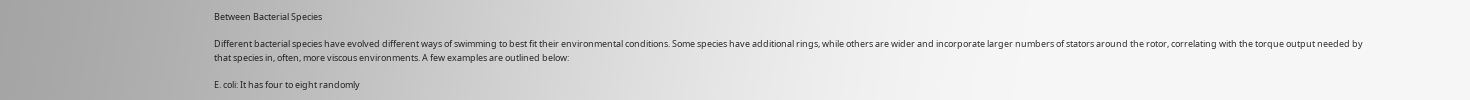Between Bacterial Species

Different bacterial species have evolved different ways of swimming to best fit their environmental conditions. Some species have additional rings, while others are wider and incorporate larger numbers of stators around the rotor, correlating with the torque output needed by that species in, often, more viscous environments. A few examples are outlined below:

E. coli: It has four to eight randomly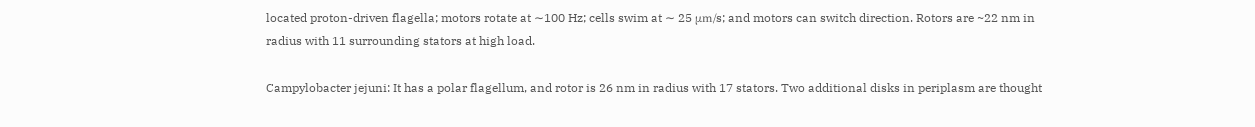located proton-driven flagella; motors rotate at ∼100 Hz; cells swim at ∼ 25 μm/s; and motors can switch direction. Rotors are ~22 nm in radius with 11 surrounding stators at high load.

Campylobacter jejuni: It has a polar flagellum, and rotor is 26 nm in radius with 17 stators. Two additional disks in periplasm are thought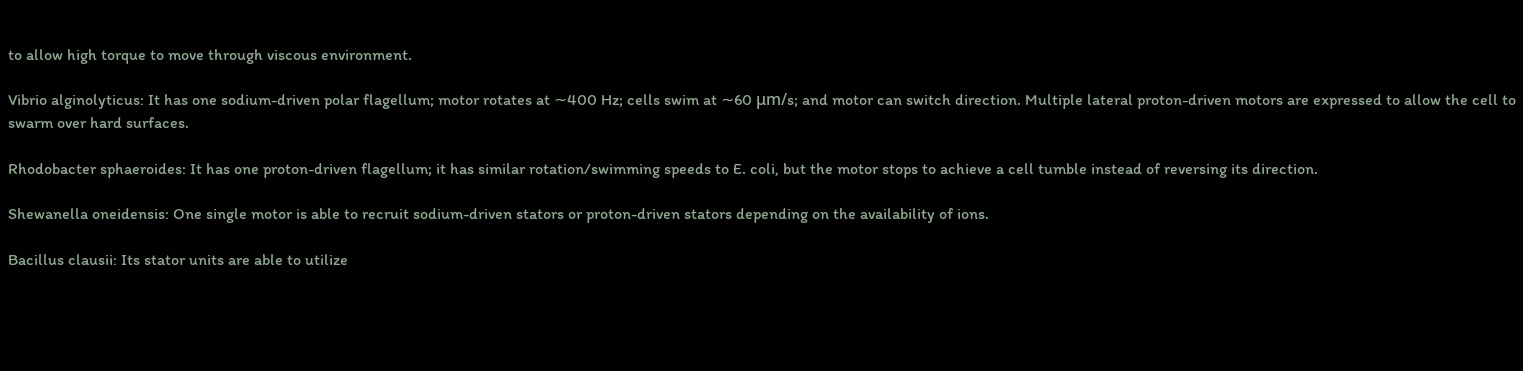to allow high torque to move through viscous environment.

Vibrio alginolyticus: It has one sodium-driven polar flagellum; motor rotates at ∼400 Hz; cells swim at ∼60 μm/s; and motor can switch direction. Multiple lateral proton-driven motors are expressed to allow the cell to swarm over hard surfaces.

Rhodobacter sphaeroides: It has one proton-driven flagellum; it has similar rotation/swimming speeds to E. coli, but the motor stops to achieve a cell tumble instead of reversing its direction.

Shewanella oneidensis: One single motor is able to recruit sodium-driven stators or proton-driven stators depending on the availability of ions.

Bacillus clausii: Its stator units are able to utilize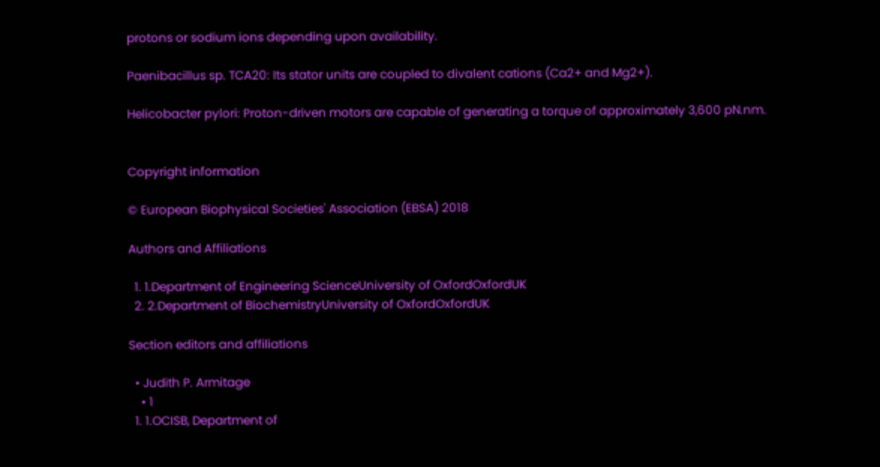protons or sodium ions depending upon availability.

Paenibacillus sp. TCA20: Its stator units are coupled to divalent cations (Ca2+ and Mg2+).

Helicobacter pylori: Proton-driven motors are capable of generating a torque of approximately 3,600 pN.nm.


Copyright information

© European Biophysical Societies' Association (EBSA) 2018

Authors and Affiliations

  1. 1.Department of Engineering ScienceUniversity of OxfordOxfordUK
  2. 2.Department of BiochemistryUniversity of OxfordOxfordUK

Section editors and affiliations

  • Judith P. Armitage
    • 1
  1. 1.OCISB, Department of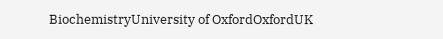BiochemistryUniversity of OxfordOxfordUK